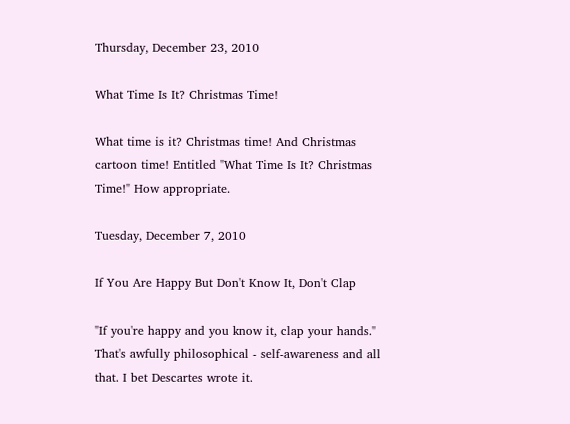Thursday, December 23, 2010

What Time Is It? Christmas Time!

What time is it? Christmas time! And Christmas cartoon time! Entitled "What Time Is It? Christmas Time!" How appropriate.

Tuesday, December 7, 2010

If You Are Happy But Don't Know It, Don't Clap

"If you're happy and you know it, clap your hands." That's awfully philosophical - self-awareness and all that. I bet Descartes wrote it.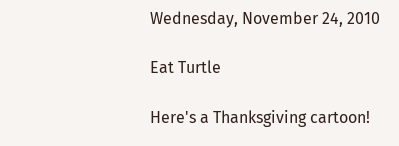Wednesday, November 24, 2010

Eat Turtle

Here's a Thanksgiving cartoon!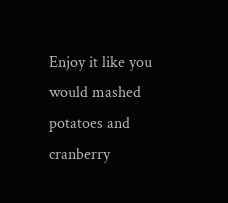Enjoy it like you would mashed potatoes and cranberry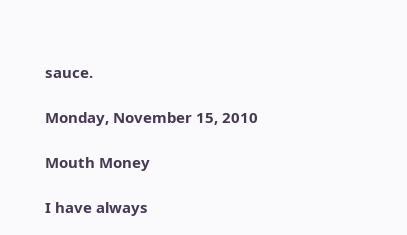sauce.

Monday, November 15, 2010

Mouth Money

I have always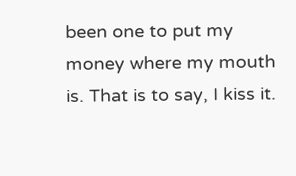been one to put my money where my mouth is. That is to say, I kiss it.